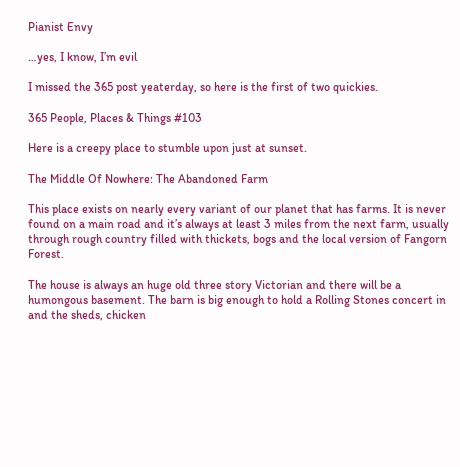Pianist Envy

…yes, I know, I’m evil

I missed the 365 post yeaterday, so here is the first of two quickies.

365 People, Places & Things #103

Here is a creepy place to stumble upon just at sunset.

The Middle Of Nowhere: The Abandoned Farm

This place exists on nearly every variant of our planet that has farms. It is never found on a main road and it’s always at least 3 miles from the next farm, usually through rough country filled with thickets, bogs and the local version of Fangorn Forest.

The house is always an huge old three story Victorian and there will be a humongous basement. The barn is big enough to hold a Rolling Stones concert in and the sheds, chicken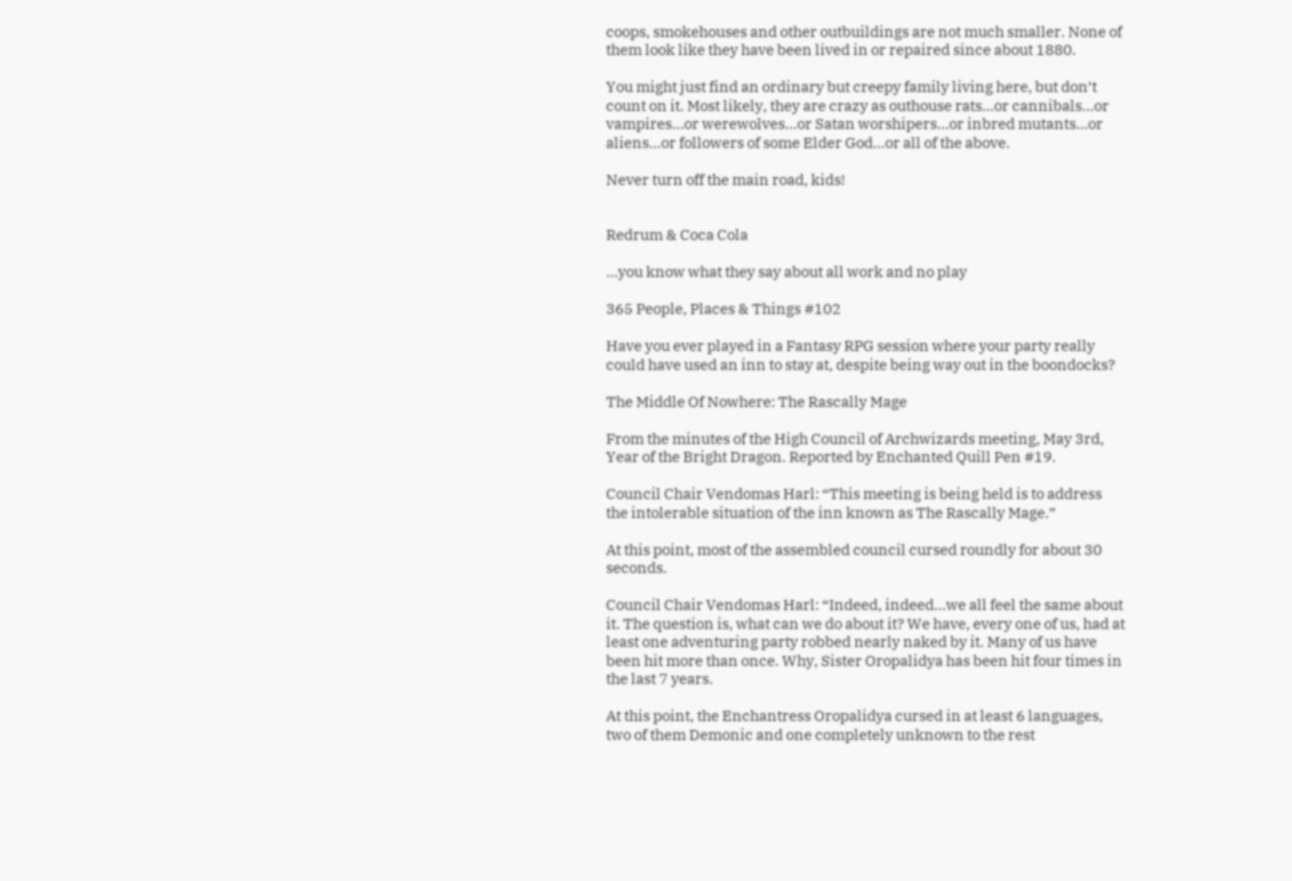coops, smokehouses and other outbuildings are not much smaller. None of them look like they have been lived in or repaired since about 1880.

You might just find an ordinary but creepy family living here, but don’t count on it. Most likely, they are crazy as outhouse rats…or cannibals…or vampires…or werewolves…or Satan worshipers…or inbred mutants…or aliens…or followers of some Elder God…or all of the above.

Never turn off the main road, kids!


Redrum & Coca Cola

…you know what they say about all work and no play

365 People, Places & Things #102

Have you ever played in a Fantasy RPG session where your party really could have used an inn to stay at, despite being way out in the boondocks?

The Middle Of Nowhere: The Rascally Mage

From the minutes of the High Council of Archwizards meeting, May 3rd, Year of the Bright Dragon. Reported by Enchanted Quill Pen #19.

Council Chair Vendomas Harl: “This meeting is being held is to address the intolerable situation of the inn known as The Rascally Mage.”

At this point, most of the assembled council cursed roundly for about 30 seconds.

Council Chair Vendomas Harl: “Indeed, indeed…we all feel the same about it. The question is, what can we do about it? We have, every one of us, had at least one adventuring party robbed nearly naked by it. Many of us have been hit more than once. Why, Sister Oropalidya has been hit four times in the last 7 years.

At this point, the Enchantress Oropalidya cursed in at least 6 languages, two of them Demonic and one completely unknown to the rest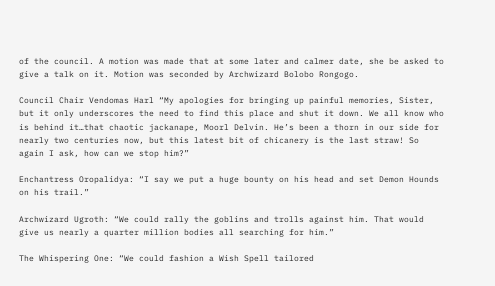of the council. A motion was made that at some later and calmer date, she be asked to give a talk on it. Motion was seconded by Archwizard Bolobo Rongogo.

Council Chair Vendomas Harl “My apologies for bringing up painful memories, Sister, but it only underscores the need to find this place and shut it down. We all know who is behind it…that chaotic jackanape, Moorl Delvin. He’s been a thorn in our side for nearly two centuries now, but this latest bit of chicanery is the last straw! So again I ask, how can we stop him?”

Enchantress Oropalidya: “I say we put a huge bounty on his head and set Demon Hounds on his trail.”

Archwizard Ugroth: “We could rally the goblins and trolls against him. That would give us nearly a quarter million bodies all searching for him.”

The Whispering One: “We could fashion a Wish Spell tailored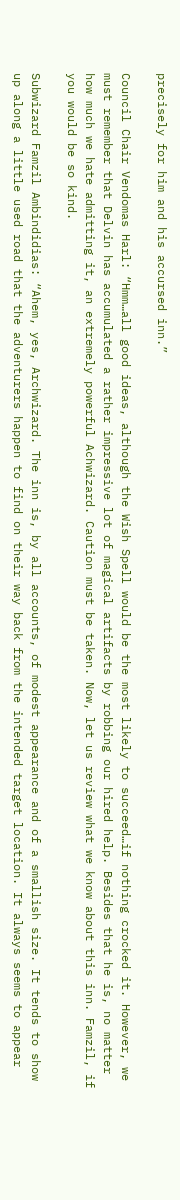precisely for him and his accursed inn.”

Council Chair Vendomas Harl: “Hmm…all good ideas, although the Wish Spell would be the most likely to succeed…if nothing crocked it. However, we must remember that Delvin has accumulated a rather impressive lot of magical artifacts by robbing our hired help. Besides that he is, no matter how much we hate admitting it, an extremely powerful Achwizard. Caution must be taken. Now, let us review what we know about this inn. Famzil, if you would be so kind.

Subwizard Famzil Ambindidias: “Ahem, yes, Archwizard. The inn is, by all accounts, of modest appearance and of a smallish size. It tends to show up along a little used road that the adventurers happen to find on their way back from the intended target location. It always seems to appear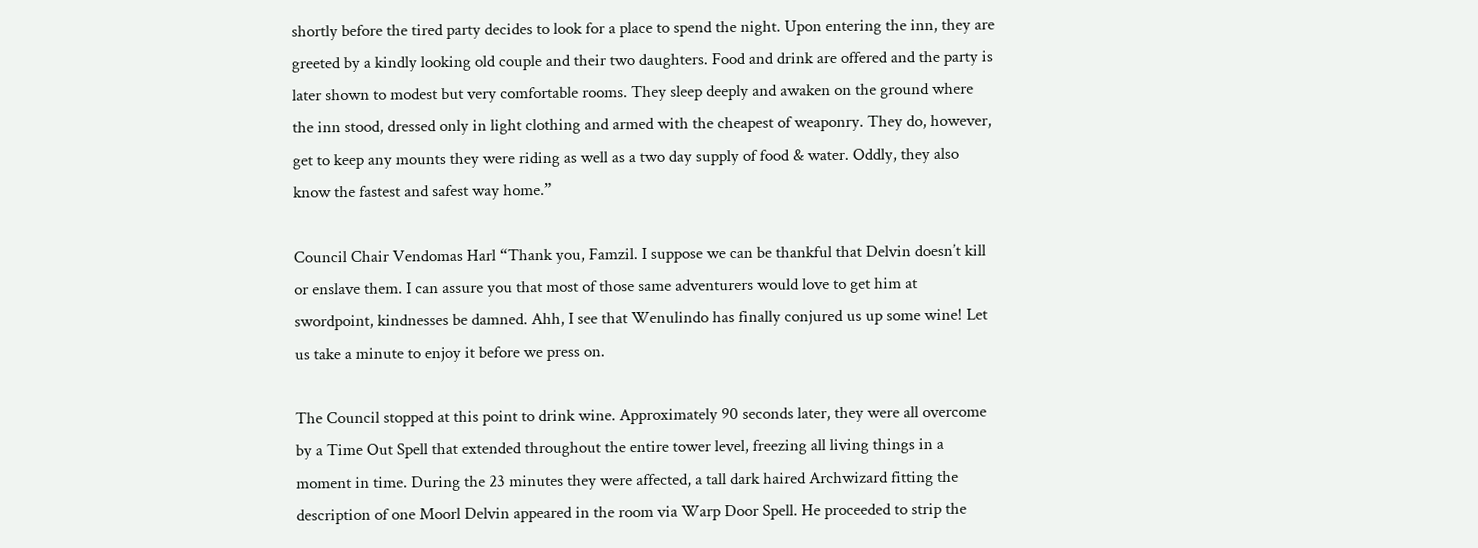shortly before the tired party decides to look for a place to spend the night. Upon entering the inn, they are greeted by a kindly looking old couple and their two daughters. Food and drink are offered and the party is later shown to modest but very comfortable rooms. They sleep deeply and awaken on the ground where the inn stood, dressed only in light clothing and armed with the cheapest of weaponry. They do, however, get to keep any mounts they were riding as well as a two day supply of food & water. Oddly, they also know the fastest and safest way home.”

Council Chair Vendomas Harl “Thank you, Famzil. I suppose we can be thankful that Delvin doesn’t kill or enslave them. I can assure you that most of those same adventurers would love to get him at swordpoint, kindnesses be damned. Ahh, I see that Wenulindo has finally conjured us up some wine! Let us take a minute to enjoy it before we press on.

The Council stopped at this point to drink wine. Approximately 90 seconds later, they were all overcome by a Time Out Spell that extended throughout the entire tower level, freezing all living things in a moment in time. During the 23 minutes they were affected, a tall dark haired Archwizard fitting the description of one Moorl Delvin appeared in the room via Warp Door Spell. He proceeded to strip the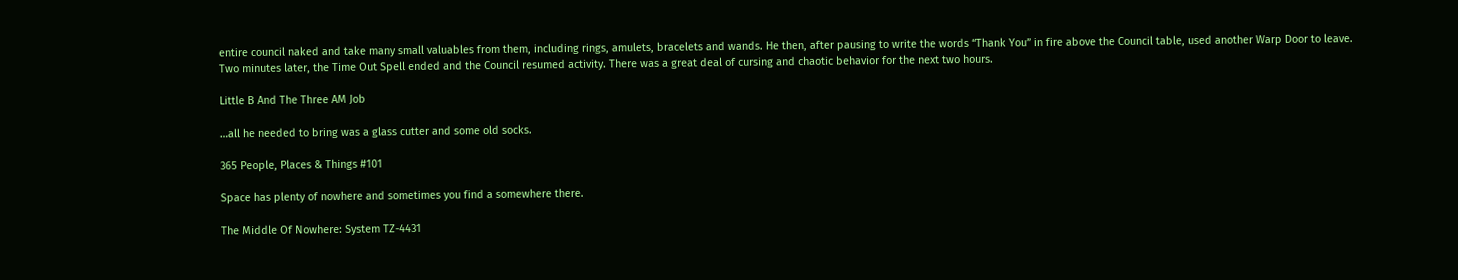entire council naked and take many small valuables from them, including rings, amulets, bracelets and wands. He then, after pausing to write the words “Thank You” in fire above the Council table, used another Warp Door to leave. Two minutes later, the Time Out Spell ended and the Council resumed activity. There was a great deal of cursing and chaotic behavior for the next two hours.

Little B And The Three AM Job

…all he needed to bring was a glass cutter and some old socks.

365 People, Places & Things #101

Space has plenty of nowhere and sometimes you find a somewhere there.

The Middle Of Nowhere: System TZ-4431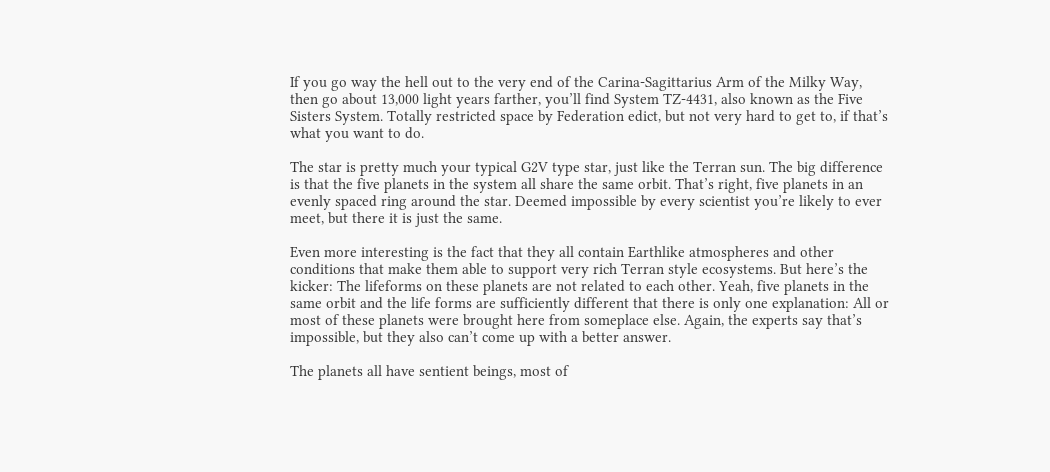If you go way the hell out to the very end of the Carina-Sagittarius Arm of the Milky Way, then go about 13,000 light years farther, you’ll find System TZ-4431, also known as the Five Sisters System. Totally restricted space by Federation edict, but not very hard to get to, if that’s what you want to do.

The star is pretty much your typical G2V type star, just like the Terran sun. The big difference is that the five planets in the system all share the same orbit. That’s right, five planets in an evenly spaced ring around the star. Deemed impossible by every scientist you’re likely to ever meet, but there it is just the same.

Even more interesting is the fact that they all contain Earthlike atmospheres and other conditions that make them able to support very rich Terran style ecosystems. But here’s the kicker: The lifeforms on these planets are not related to each other. Yeah, five planets in the same orbit and the life forms are sufficiently different that there is only one explanation: All or most of these planets were brought here from someplace else. Again, the experts say that’s impossible, but they also can’t come up with a better answer.

The planets all have sentient beings, most of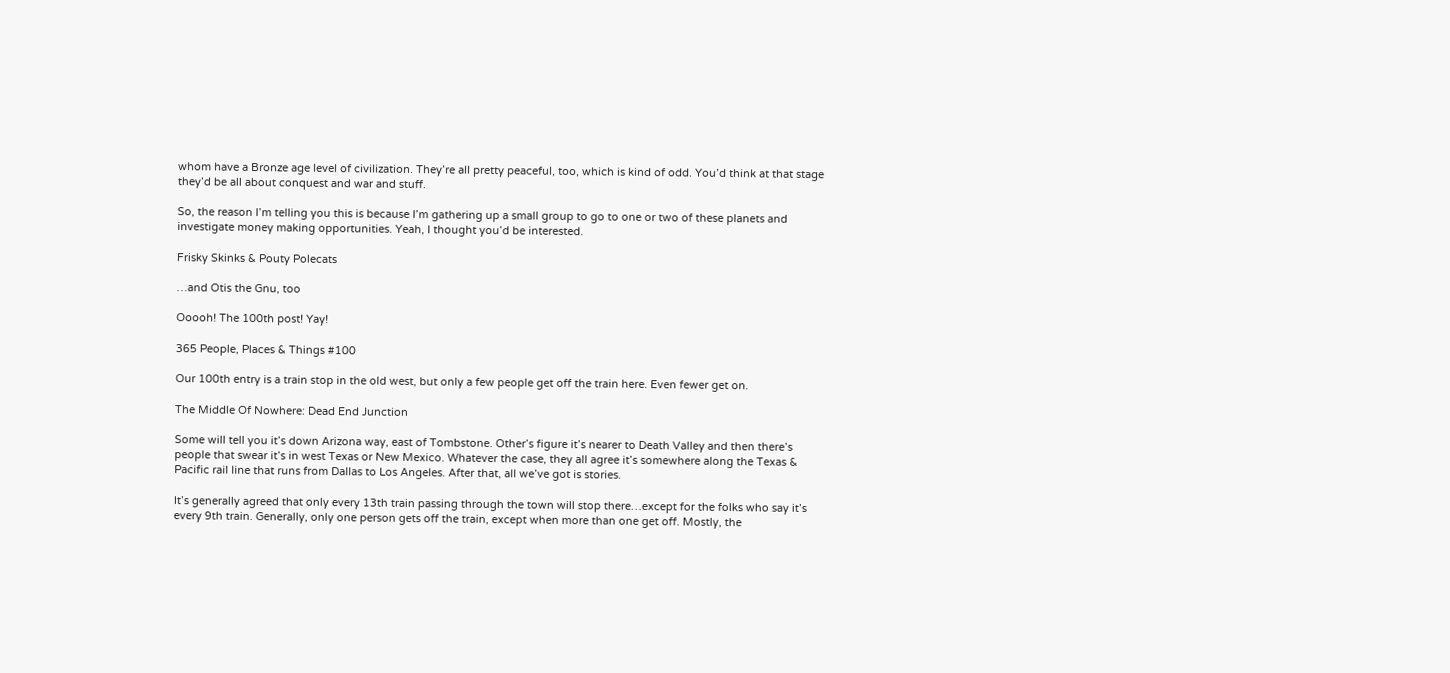whom have a Bronze age level of civilization. They’re all pretty peaceful, too, which is kind of odd. You’d think at that stage they’d be all about conquest and war and stuff.

So, the reason I’m telling you this is because I’m gathering up a small group to go to one or two of these planets and investigate money making opportunities. Yeah, I thought you’d be interested.

Frisky Skinks & Pouty Polecats

…and Otis the Gnu, too

Ooooh! The 100th post! Yay!

365 People, Places & Things #100

Our 100th entry is a train stop in the old west, but only a few people get off the train here. Even fewer get on.

The Middle Of Nowhere: Dead End Junction

Some will tell you it’s down Arizona way, east of Tombstone. Other’s figure it’s nearer to Death Valley and then there’s people that swear it’s in west Texas or New Mexico. Whatever the case, they all agree it’s somewhere along the Texas & Pacific rail line that runs from Dallas to Los Angeles. After that, all we’ve got is stories.

It’s generally agreed that only every 13th train passing through the town will stop there…except for the folks who say it’s every 9th train. Generally, only one person gets off the train, except when more than one get off. Mostly, the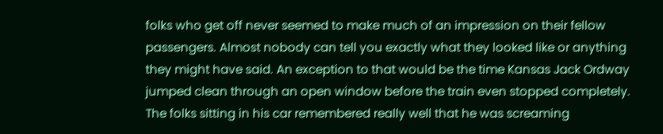folks who get off never seemed to make much of an impression on their fellow passengers. Almost nobody can tell you exactly what they looked like or anything they might have said. An exception to that would be the time Kansas Jack Ordway jumped clean through an open window before the train even stopped completely. The folks sitting in his car remembered really well that he was screaming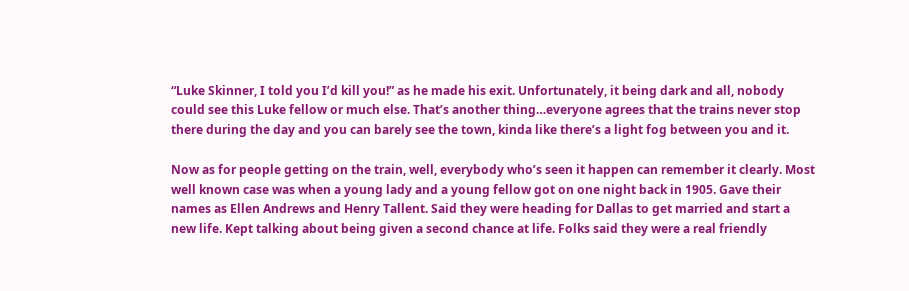“Luke Skinner, I told you I’d kill you!” as he made his exit. Unfortunately, it being dark and all, nobody could see this Luke fellow or much else. That’s another thing…everyone agrees that the trains never stop there during the day and you can barely see the town, kinda like there’s a light fog between you and it.

Now as for people getting on the train, well, everybody who’s seen it happen can remember it clearly. Most well known case was when a young lady and a young fellow got on one night back in 1905. Gave their names as Ellen Andrews and Henry Tallent. Said they were heading for Dallas to get married and start a new life. Kept talking about being given a second chance at life. Folks said they were a real friendly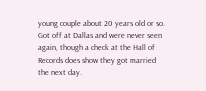young couple about 20 years old or so. Got off at Dallas and were never seen again, though a check at the Hall of Records does show they got married the next day.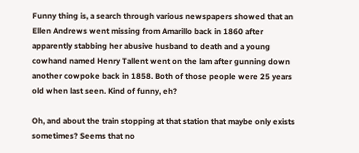Funny thing is, a search through various newspapers showed that an Ellen Andrews went missing from Amarillo back in 1860 after apparently stabbing her abusive husband to death and a young cowhand named Henry Tallent went on the lam after gunning down another cowpoke back in 1858. Both of those people were 25 years old when last seen. Kind of funny, eh?

Oh, and about the train stopping at that station that maybe only exists sometimes? Seems that no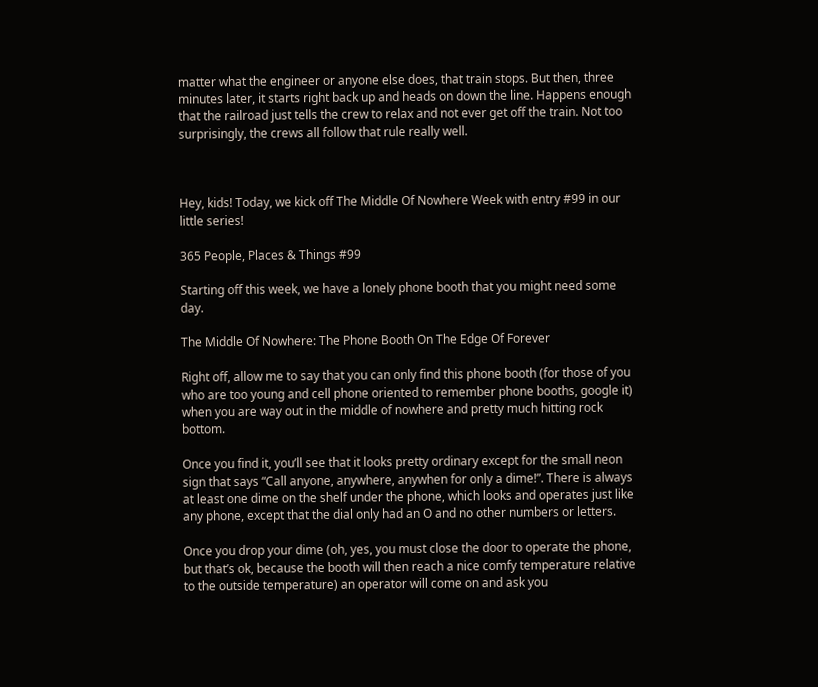matter what the engineer or anyone else does, that train stops. But then, three minutes later, it starts right back up and heads on down the line. Happens enough that the railroad just tells the crew to relax and not ever get off the train. Not too surprisingly, the crews all follow that rule really well.



Hey, kids! Today, we kick off The Middle Of Nowhere Week with entry #99 in our little series!

365 People, Places & Things #99

Starting off this week, we have a lonely phone booth that you might need some day.

The Middle Of Nowhere: The Phone Booth On The Edge Of Forever

Right off, allow me to say that you can only find this phone booth (for those of you who are too young and cell phone oriented to remember phone booths, google it) when you are way out in the middle of nowhere and pretty much hitting rock bottom.

Once you find it, you’ll see that it looks pretty ordinary except for the small neon sign that says “Call anyone, anywhere, anywhen for only a dime!”. There is always at least one dime on the shelf under the phone, which looks and operates just like any phone, except that the dial only had an O and no other numbers or letters.

Once you drop your dime (oh, yes, you must close the door to operate the phone, but that’s ok, because the booth will then reach a nice comfy temperature relative to the outside temperature) an operator will come on and ask you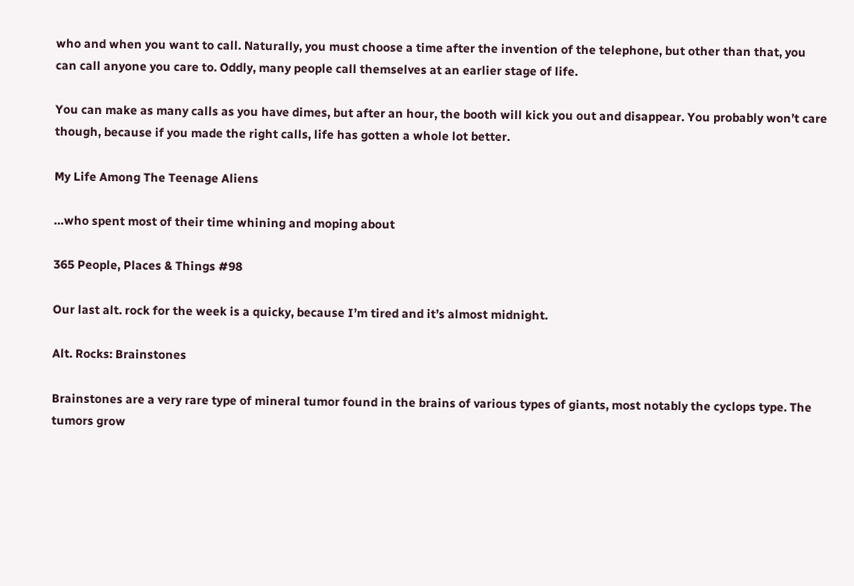who and when you want to call. Naturally, you must choose a time after the invention of the telephone, but other than that, you can call anyone you care to. Oddly, many people call themselves at an earlier stage of life.

You can make as many calls as you have dimes, but after an hour, the booth will kick you out and disappear. You probably won’t care though, because if you made the right calls, life has gotten a whole lot better.

My Life Among The Teenage Aliens

…who spent most of their time whining and moping about

365 People, Places & Things #98

Our last alt. rock for the week is a quicky, because I’m tired and it’s almost midnight.

Alt. Rocks: Brainstones

Brainstones are a very rare type of mineral tumor found in the brains of various types of giants, most notably the cyclops type. The tumors grow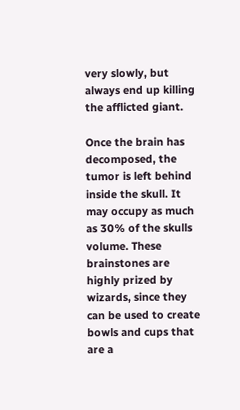very slowly, but always end up killing the afflicted giant.

Once the brain has decomposed, the tumor is left behind inside the skull. It may occupy as much as 30% of the skulls volume. These brainstones are highly prized by wizards, since they can be used to create bowls and cups that are a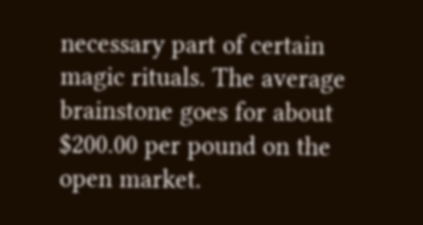necessary part of certain magic rituals. The average brainstone goes for about $200.00 per pound on the open market.